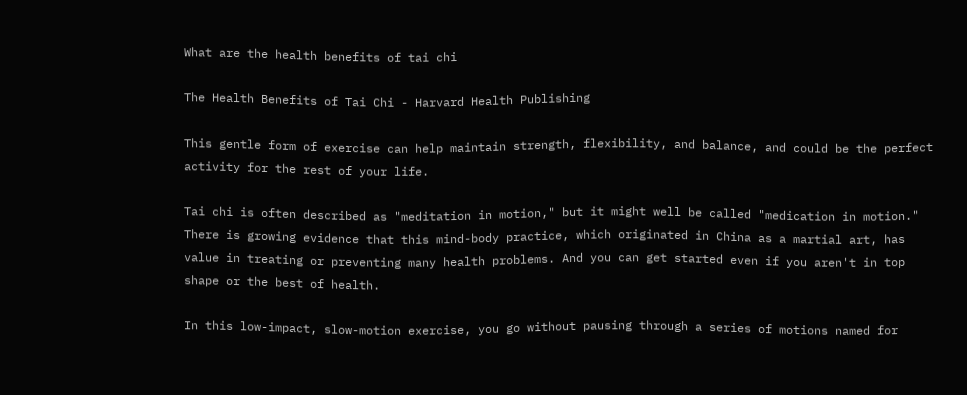What are the health benefits of tai chi

The Health Benefits of Tai Chi - Harvard Health Publishing

This gentle form of exercise can help maintain strength, flexibility, and balance, and could be the perfect activity for the rest of your life.

Tai chi is often described as "meditation in motion," but it might well be called "medication in motion." There is growing evidence that this mind-body practice, which originated in China as a martial art, has value in treating or preventing many health problems. And you can get started even if you aren't in top shape or the best of health.

In this low-impact, slow-motion exercise, you go without pausing through a series of motions named for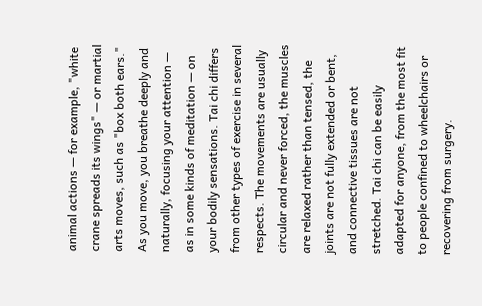animal actions — for example, "white crane spreads its wings" — or martial arts moves, such as "box both ears." As you move, you breathe deeply and naturally, focusing your attention — as in some kinds of meditation — on your bodily sensations. Tai chi differs from other types of exercise in several respects. The movements are usually circular and never forced, the muscles are relaxed rather than tensed, the joints are not fully extended or bent, and connective tissues are not stretched. Tai chi can be easily adapted for anyone, from the most fit to people confined to wheelchairs or recovering from surgery.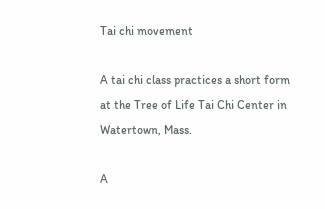Tai chi movement

A tai chi class practices a short form at the Tree of Life Tai Chi Center in Watertown, Mass.

A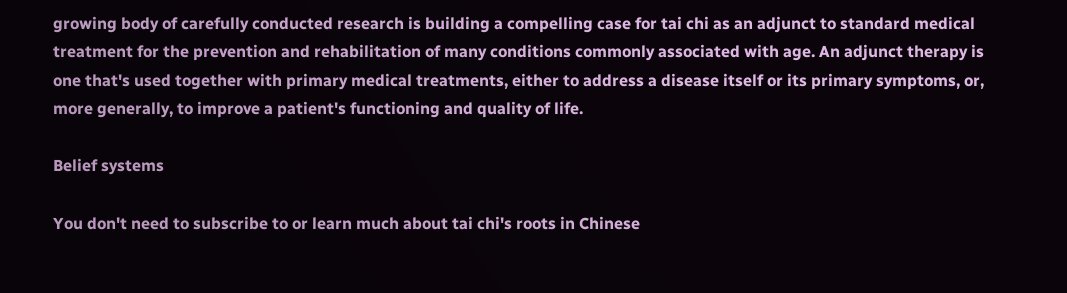growing body of carefully conducted research is building a compelling case for tai chi as an adjunct to standard medical treatment for the prevention and rehabilitation of many conditions commonly associated with age. An adjunct therapy is one that's used together with primary medical treatments, either to address a disease itself or its primary symptoms, or, more generally, to improve a patient's functioning and quality of life.

Belief systems

You don't need to subscribe to or learn much about tai chi's roots in Chinese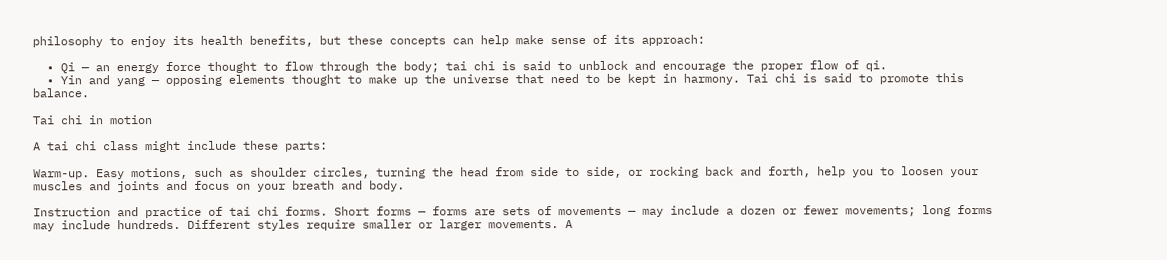philosophy to enjoy its health benefits, but these concepts can help make sense of its approach:

  • Qi — an energy force thought to flow through the body; tai chi is said to unblock and encourage the proper flow of qi.
  • Yin and yang — opposing elements thought to make up the universe that need to be kept in harmony. Tai chi is said to promote this balance.

Tai chi in motion

A tai chi class might include these parts:

Warm-up. Easy motions, such as shoulder circles, turning the head from side to side, or rocking back and forth, help you to loosen your muscles and joints and focus on your breath and body.

Instruction and practice of tai chi forms. Short forms — forms are sets of movements — may include a dozen or fewer movements; long forms may include hundreds. Different styles require smaller or larger movements. A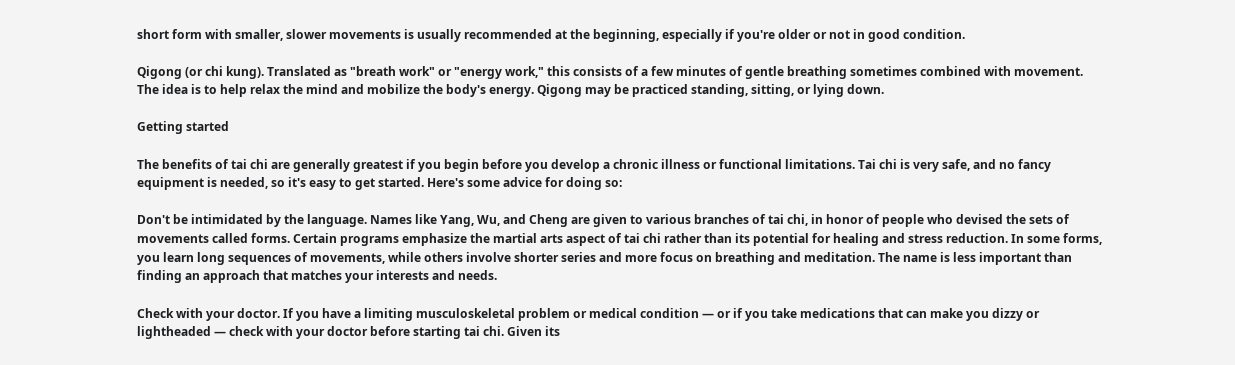short form with smaller, slower movements is usually recommended at the beginning, especially if you're older or not in good condition.

Qigong (or chi kung). Translated as "breath work" or "energy work," this consists of a few minutes of gentle breathing sometimes combined with movement. The idea is to help relax the mind and mobilize the body's energy. Qigong may be practiced standing, sitting, or lying down.

Getting started

The benefits of tai chi are generally greatest if you begin before you develop a chronic illness or functional limitations. Tai chi is very safe, and no fancy equipment is needed, so it's easy to get started. Here's some advice for doing so:

Don't be intimidated by the language. Names like Yang, Wu, and Cheng are given to various branches of tai chi, in honor of people who devised the sets of movements called forms. Certain programs emphasize the martial arts aspect of tai chi rather than its potential for healing and stress reduction. In some forms, you learn long sequences of movements, while others involve shorter series and more focus on breathing and meditation. The name is less important than finding an approach that matches your interests and needs.

Check with your doctor. If you have a limiting musculoskeletal problem or medical condition — or if you take medications that can make you dizzy or lightheaded — check with your doctor before starting tai chi. Given its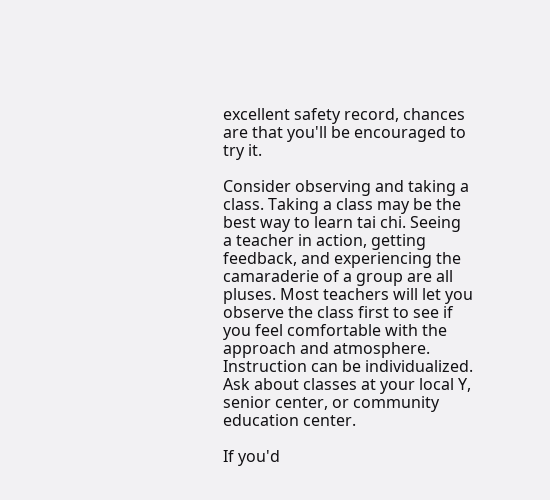excellent safety record, chances are that you'll be encouraged to try it.

Consider observing and taking a class. Taking a class may be the best way to learn tai chi. Seeing a teacher in action, getting feedback, and experiencing the camaraderie of a group are all pluses. Most teachers will let you observe the class first to see if you feel comfortable with the approach and atmosphere. Instruction can be individualized. Ask about classes at your local Y, senior center, or community education center.

If you'd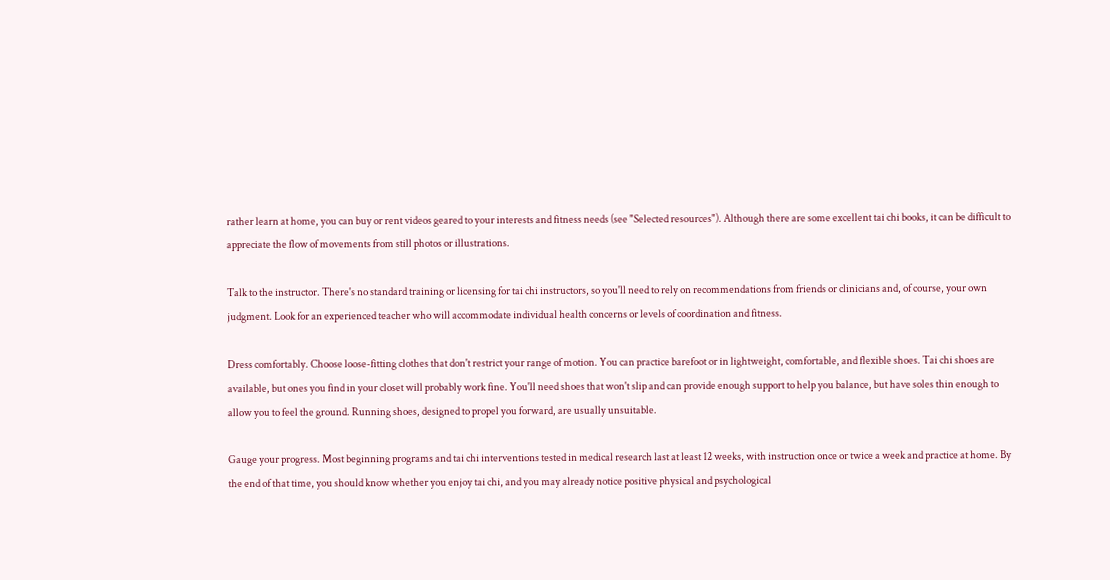rather learn at home, you can buy or rent videos geared to your interests and fitness needs (see "Selected resources"). Although there are some excellent tai chi books, it can be difficult to appreciate the flow of movements from still photos or illustrations.

Talk to the instructor. There's no standard training or licensing for tai chi instructors, so you'll need to rely on recommendations from friends or clinicians and, of course, your own judgment. Look for an experienced teacher who will accommodate individual health concerns or levels of coordination and fitness.

Dress comfortably. Choose loose-fitting clothes that don't restrict your range of motion. You can practice barefoot or in lightweight, comfortable, and flexible shoes. Tai chi shoes are available, but ones you find in your closet will probably work fine. You'll need shoes that won't slip and can provide enough support to help you balance, but have soles thin enough to allow you to feel the ground. Running shoes, designed to propel you forward, are usually unsuitable.

Gauge your progress. Most beginning programs and tai chi interventions tested in medical research last at least 12 weeks, with instruction once or twice a week and practice at home. By the end of that time, you should know whether you enjoy tai chi, and you may already notice positive physical and psychological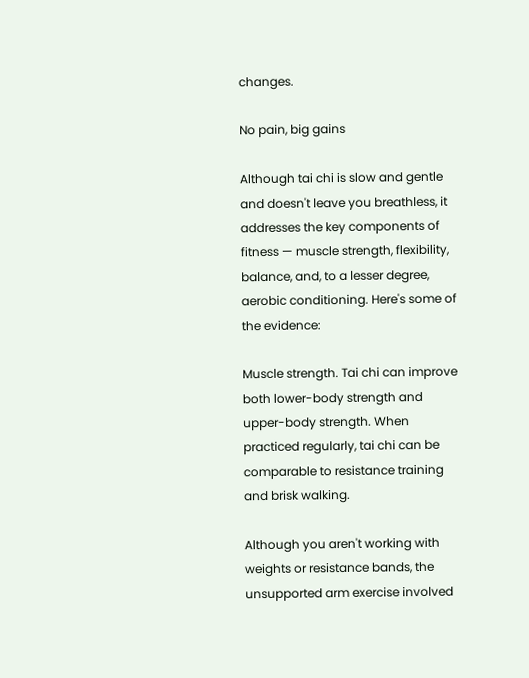changes.

No pain, big gains

Although tai chi is slow and gentle and doesn't leave you breathless, it addresses the key components of fitness — muscle strength, flexibility, balance, and, to a lesser degree, aerobic conditioning. Here's some of the evidence:

Muscle strength. Tai chi can improve both lower-body strength and upper-body strength. When practiced regularly, tai chi can be comparable to resistance training and brisk walking.

Although you aren't working with weights or resistance bands, the unsupported arm exercise involved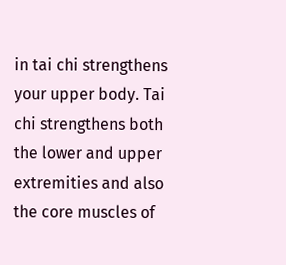in tai chi strengthens your upper body. Tai chi strengthens both the lower and upper extremities and also the core muscles of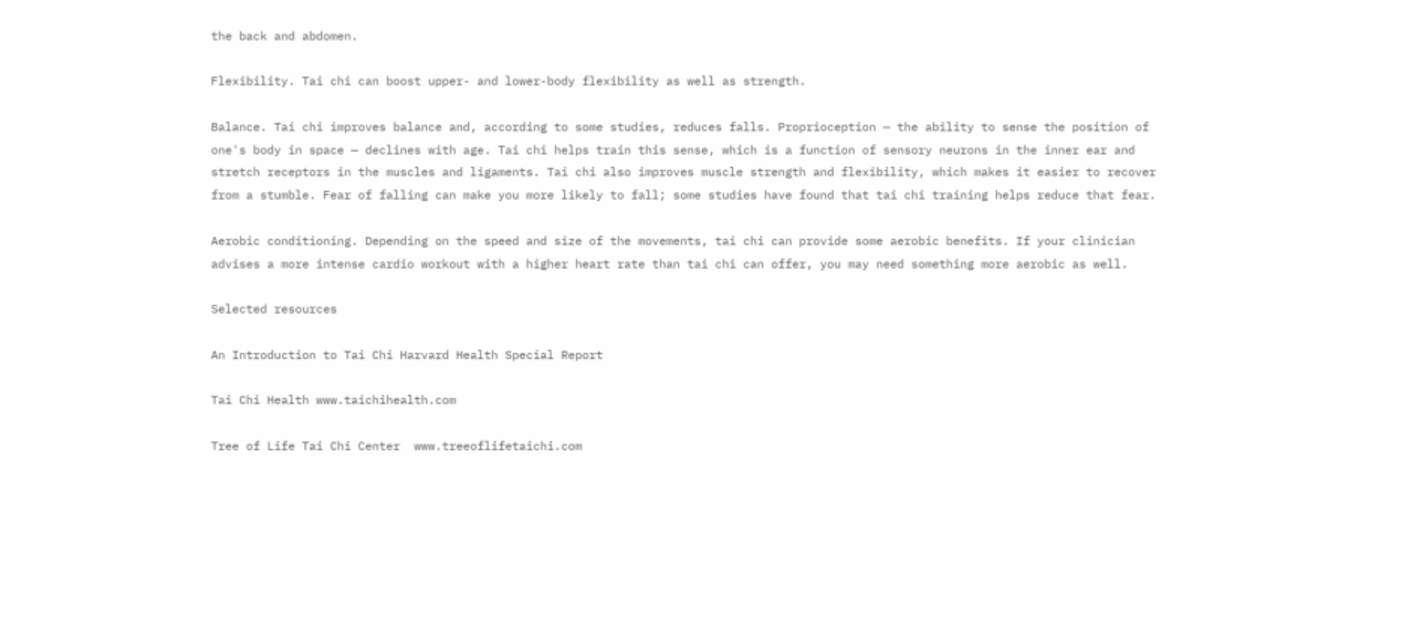the back and abdomen.

Flexibility. Tai chi can boost upper- and lower-body flexibility as well as strength.

Balance. Tai chi improves balance and, according to some studies, reduces falls. Proprioception — the ability to sense the position of one's body in space — declines with age. Tai chi helps train this sense, which is a function of sensory neurons in the inner ear and stretch receptors in the muscles and ligaments. Tai chi also improves muscle strength and flexibility, which makes it easier to recover from a stumble. Fear of falling can make you more likely to fall; some studies have found that tai chi training helps reduce that fear.

Aerobic conditioning. Depending on the speed and size of the movements, tai chi can provide some aerobic benefits. If your clinician advises a more intense cardio workout with a higher heart rate than tai chi can offer, you may need something more aerobic as well.

Selected resources

An Introduction to Tai Chi Harvard Health Special Report

Tai Chi Health www.taichihealth.com

Tree of Life Tai Chi Center  www.treeoflifetaichi.com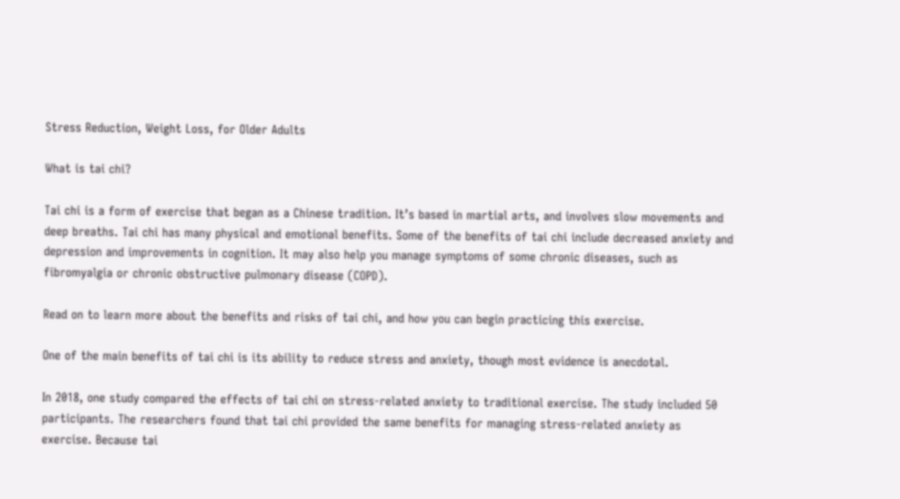Stress Reduction, Weight Loss, for Older Adults

What is tai chi?

Tai chi is a form of exercise that began as a Chinese tradition. It’s based in martial arts, and involves slow movements and deep breaths. Tai chi has many physical and emotional benefits. Some of the benefits of tai chi include decreased anxiety and depression and improvements in cognition. It may also help you manage symptoms of some chronic diseases, such as fibromyalgia or chronic obstructive pulmonary disease (COPD).

Read on to learn more about the benefits and risks of tai chi, and how you can begin practicing this exercise.

One of the main benefits of tai chi is its ability to reduce stress and anxiety, though most evidence is anecdotal.

In 2018, one study compared the effects of tai chi on stress-related anxiety to traditional exercise. The study included 50 participants. The researchers found that tai chi provided the same benefits for managing stress-related anxiety as exercise. Because tai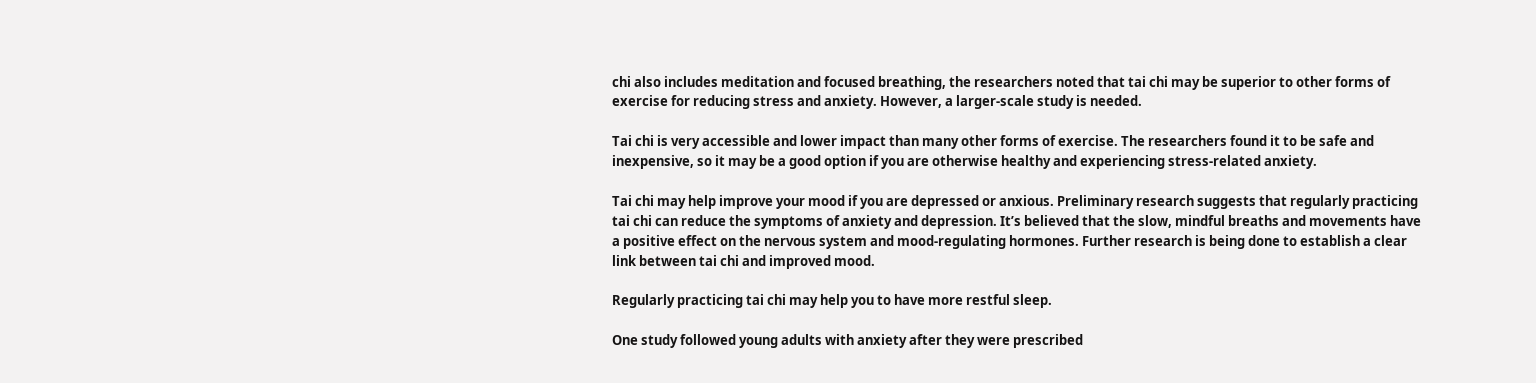chi also includes meditation and focused breathing, the researchers noted that tai chi may be superior to other forms of exercise for reducing stress and anxiety. However, a larger-scale study is needed.

Tai chi is very accessible and lower impact than many other forms of exercise. The researchers found it to be safe and inexpensive, so it may be a good option if you are otherwise healthy and experiencing stress-related anxiety.

Tai chi may help improve your mood if you are depressed or anxious. Preliminary research suggests that regularly practicing tai chi can reduce the symptoms of anxiety and depression. It’s believed that the slow, mindful breaths and movements have a positive effect on the nervous system and mood-regulating hormones. Further research is being done to establish a clear link between tai chi and improved mood.

Regularly practicing tai chi may help you to have more restful sleep.

One study followed young adults with anxiety after they were prescribed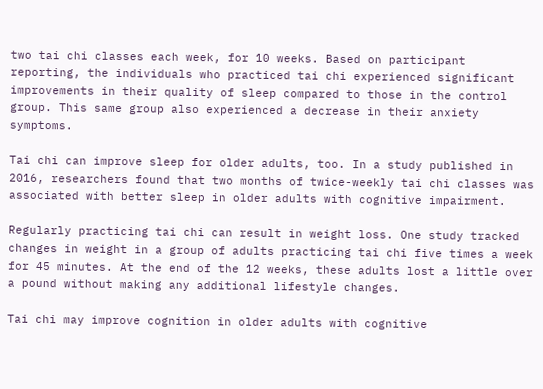two tai chi classes each week, for 10 weeks. Based on participant reporting, the individuals who practiced tai chi experienced significant improvements in their quality of sleep compared to those in the control group. This same group also experienced a decrease in their anxiety symptoms.

Tai chi can improve sleep for older adults, too. In a study published in 2016, researchers found that two months of twice-weekly tai chi classes was associated with better sleep in older adults with cognitive impairment.

Regularly practicing tai chi can result in weight loss. One study tracked changes in weight in a group of adults practicing tai chi five times a week for 45 minutes. At the end of the 12 weeks, these adults lost a little over a pound without making any additional lifestyle changes.

Tai chi may improve cognition in older adults with cognitive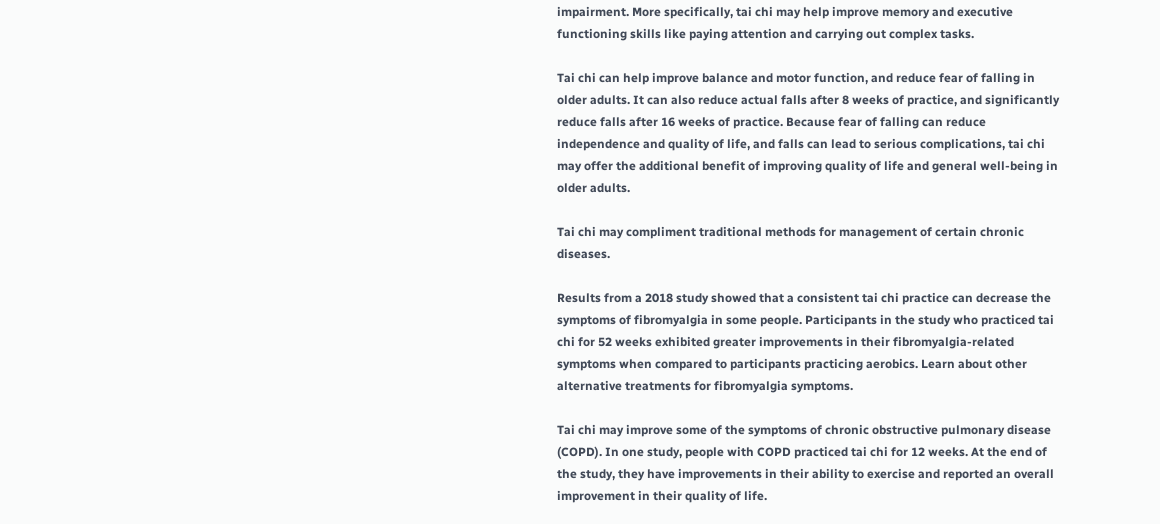impairment. More specifically, tai chi may help improve memory and executive functioning skills like paying attention and carrying out complex tasks.

Tai chi can help improve balance and motor function, and reduce fear of falling in older adults. It can also reduce actual falls after 8 weeks of practice, and significantly reduce falls after 16 weeks of practice. Because fear of falling can reduce independence and quality of life, and falls can lead to serious complications, tai chi may offer the additional benefit of improving quality of life and general well-being in older adults.

Tai chi may compliment traditional methods for management of certain chronic diseases.

Results from a 2018 study showed that a consistent tai chi practice can decrease the symptoms of fibromyalgia in some people. Participants in the study who practiced tai chi for 52 weeks exhibited greater improvements in their fibromyalgia-related symptoms when compared to participants practicing aerobics. Learn about other alternative treatments for fibromyalgia symptoms.

Tai chi may improve some of the symptoms of chronic obstructive pulmonary disease (COPD). In one study, people with COPD practiced tai chi for 12 weeks. At the end of the study, they have improvements in their ability to exercise and reported an overall improvement in their quality of life.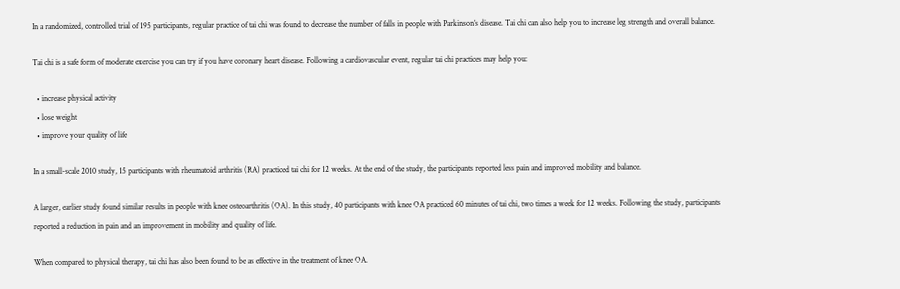In a randomized, controlled trial of 195 participants, regular practice of tai chi was found to decrease the number of falls in people with Parkinson’s disease. Tai chi can also help you to increase leg strength and overall balance.

Tai chi is a safe form of moderate exercise you can try if you have coronary heart disease. Following a cardiovascular event, regular tai chi practices may help you:

  • increase physical activity
  • lose weight
  • improve your quality of life

In a small-scale 2010 study, 15 participants with rheumatoid arthritis (RA) practiced tai chi for 12 weeks. At the end of the study, the participants reported less pain and improved mobility and balance.

A larger, earlier study found similar results in people with knee osteoarthritis (OA). In this study, 40 participants with knee OA practiced 60 minutes of tai chi, two times a week for 12 weeks. Following the study, participants reported a reduction in pain and an improvement in mobility and quality of life.

When compared to physical therapy, tai chi has also been found to be as effective in the treatment of knee OA.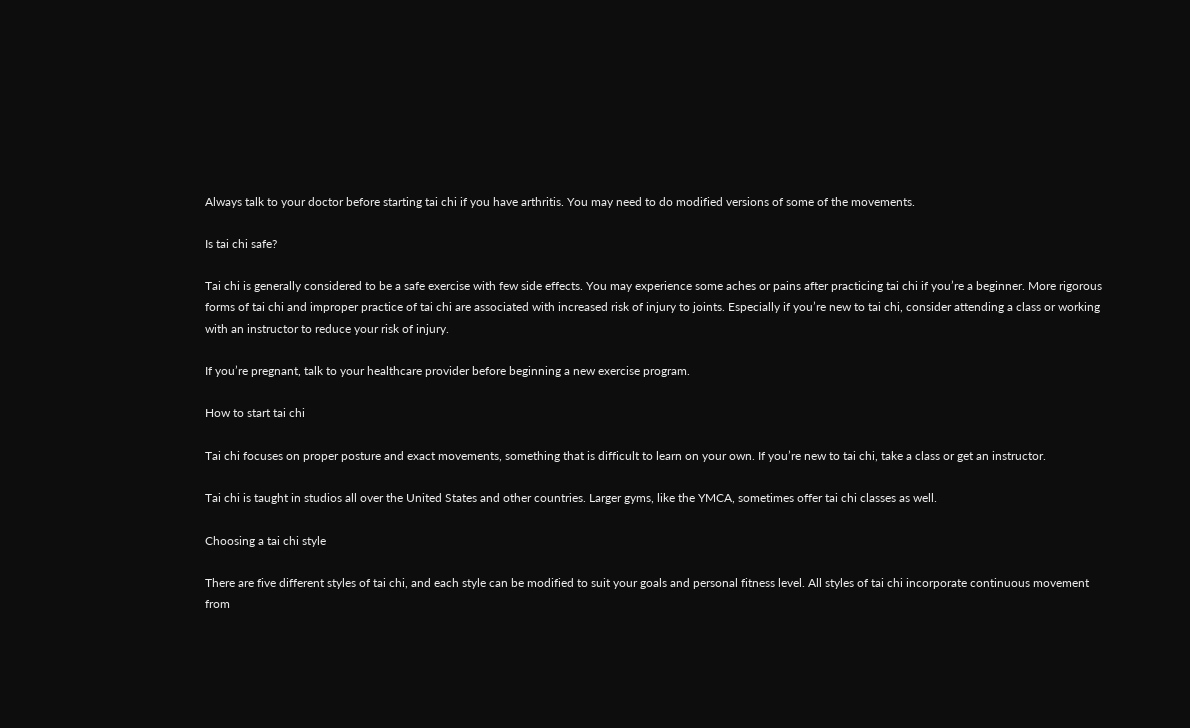Always talk to your doctor before starting tai chi if you have arthritis. You may need to do modified versions of some of the movements.

Is tai chi safe?

Tai chi is generally considered to be a safe exercise with few side effects. You may experience some aches or pains after practicing tai chi if you’re a beginner. More rigorous forms of tai chi and improper practice of tai chi are associated with increased risk of injury to joints. Especially if you’re new to tai chi, consider attending a class or working with an instructor to reduce your risk of injury.

If you’re pregnant, talk to your healthcare provider before beginning a new exercise program.

How to start tai chi

Tai chi focuses on proper posture and exact movements, something that is difficult to learn on your own. If you’re new to tai chi, take a class or get an instructor.

Tai chi is taught in studios all over the United States and other countries. Larger gyms, like the YMCA, sometimes offer tai chi classes as well.

Choosing a tai chi style

There are five different styles of tai chi, and each style can be modified to suit your goals and personal fitness level. All styles of tai chi incorporate continuous movement from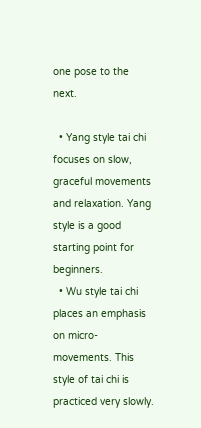one pose to the next.

  • Yang style tai chi focuses on slow, graceful movements and relaxation. Yang style is a good starting point for beginners.
  • Wu style tai chi places an emphasis on micro-movements. This style of tai chi is practiced very slowly.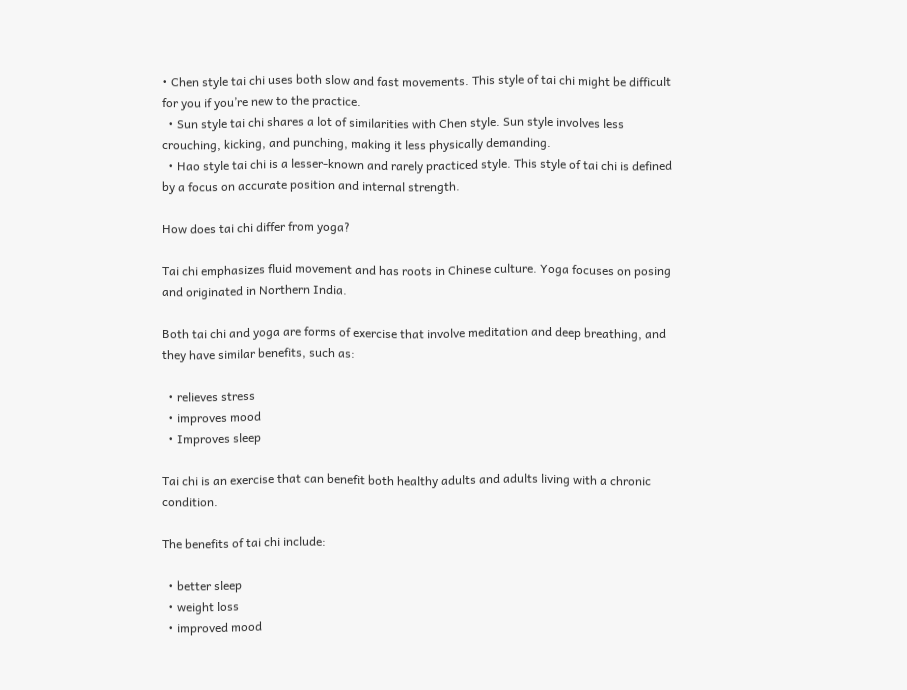• Chen style tai chi uses both slow and fast movements. This style of tai chi might be difficult for you if you’re new to the practice.
  • Sun style tai chi shares a lot of similarities with Chen style. Sun style involves less crouching, kicking, and punching, making it less physically demanding.
  • Hao style tai chi is a lesser-known and rarely practiced style. This style of tai chi is defined by a focus on accurate position and internal strength.

How does tai chi differ from yoga?

Tai chi emphasizes fluid movement and has roots in Chinese culture. Yoga focuses on posing and originated in Northern India.

Both tai chi and yoga are forms of exercise that involve meditation and deep breathing, and they have similar benefits, such as:

  • relieves stress
  • improves mood
  • Improves sleep

Tai chi is an exercise that can benefit both healthy adults and adults living with a chronic condition.

The benefits of tai chi include:

  • better sleep
  • weight loss
  • improved mood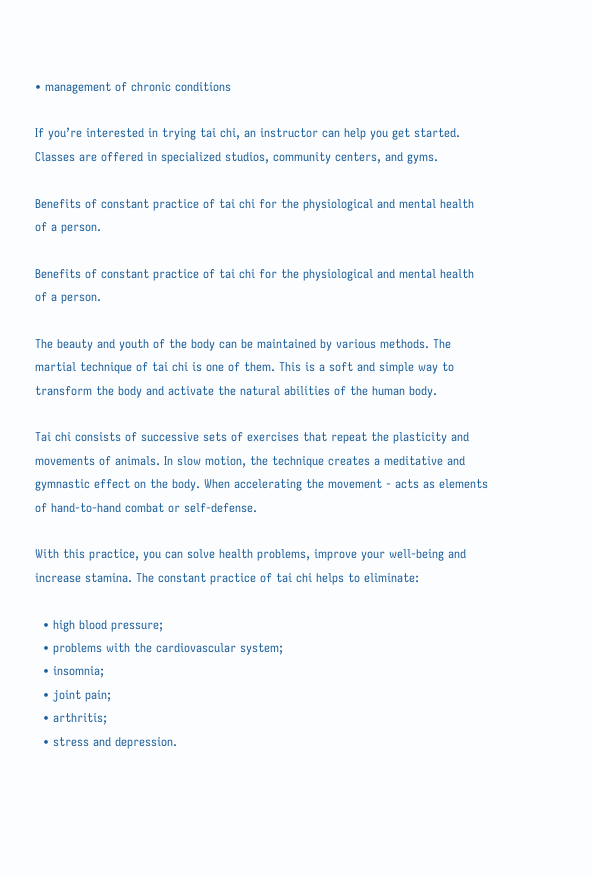• management of chronic conditions

If you’re interested in trying tai chi, an instructor can help you get started. Classes are offered in specialized studios, community centers, and gyms.

Benefits of constant practice of tai chi for the physiological and mental health of a person.

Benefits of constant practice of tai chi for the physiological and mental health of a person.

The beauty and youth of the body can be maintained by various methods. The martial technique of tai chi is one of them. This is a soft and simple way to transform the body and activate the natural abilities of the human body.

Tai chi consists of successive sets of exercises that repeat the plasticity and movements of animals. In slow motion, the technique creates a meditative and gymnastic effect on the body. When accelerating the movement - acts as elements of hand-to-hand combat or self-defense.

With this practice, you can solve health problems, improve your well-being and increase stamina. The constant practice of tai chi helps to eliminate:

  • high blood pressure;
  • problems with the cardiovascular system;
  • insomnia;
  • joint pain;
  • arthritis;
  • stress and depression.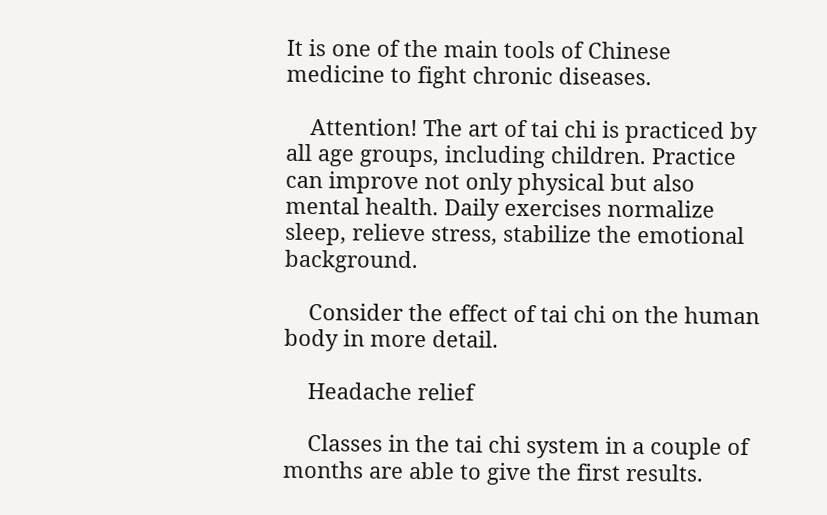It is one of the main tools of Chinese medicine to fight chronic diseases.

    Attention! The art of tai chi is practiced by all age groups, including children. Practice can improve not only physical but also mental health. Daily exercises normalize sleep, relieve stress, stabilize the emotional background.

    Consider the effect of tai chi on the human body in more detail.

    Headache relief

    Classes in the tai chi system in a couple of months are able to give the first results.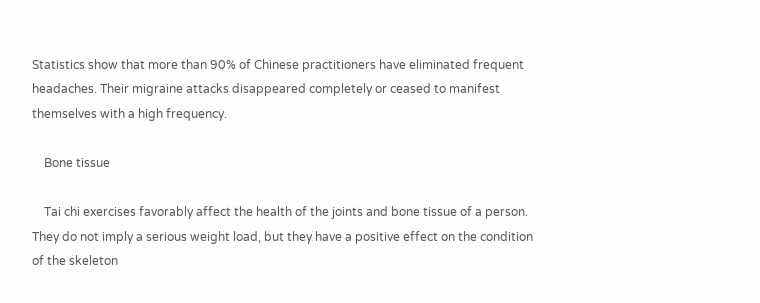Statistics show that more than 90% of Chinese practitioners have eliminated frequent headaches. Their migraine attacks disappeared completely or ceased to manifest themselves with a high frequency.

    Bone tissue

    Tai chi exercises favorably affect the health of the joints and bone tissue of a person. They do not imply a serious weight load, but they have a positive effect on the condition of the skeleton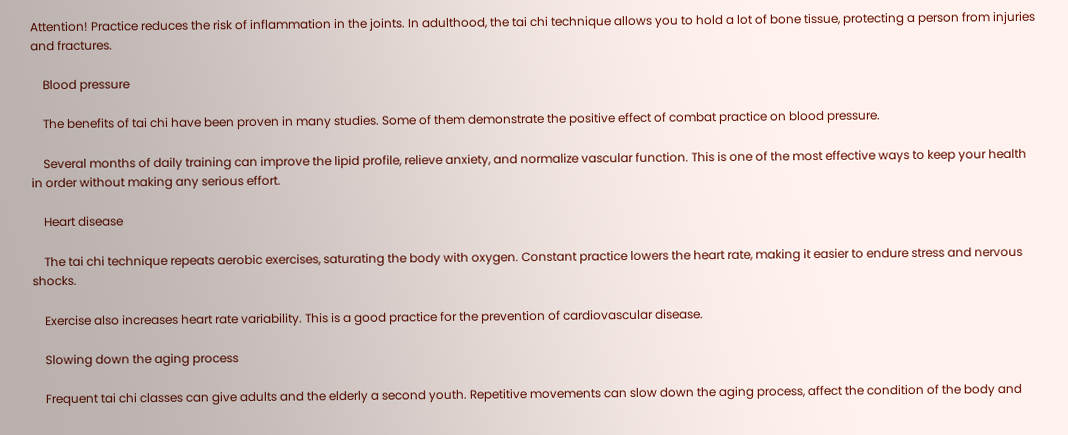Attention! Practice reduces the risk of inflammation in the joints. In adulthood, the tai chi technique allows you to hold a lot of bone tissue, protecting a person from injuries and fractures.

    Blood pressure

    The benefits of tai chi have been proven in many studies. Some of them demonstrate the positive effect of combat practice on blood pressure.

    Several months of daily training can improve the lipid profile, relieve anxiety, and normalize vascular function. This is one of the most effective ways to keep your health in order without making any serious effort.

    Heart disease

    The tai chi technique repeats aerobic exercises, saturating the body with oxygen. Constant practice lowers the heart rate, making it easier to endure stress and nervous shocks.

    Exercise also increases heart rate variability. This is a good practice for the prevention of cardiovascular disease.

    Slowing down the aging process

    Frequent tai chi classes can give adults and the elderly a second youth. Repetitive movements can slow down the aging process, affect the condition of the body and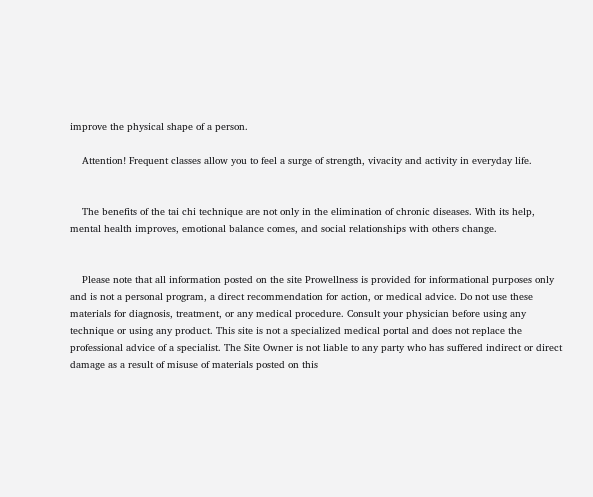improve the physical shape of a person.

    Attention! Frequent classes allow you to feel a surge of strength, vivacity and activity in everyday life.


    The benefits of the tai chi technique are not only in the elimination of chronic diseases. With its help, mental health improves, emotional balance comes, and social relationships with others change.


    Please note that all information posted on the site Prowellness is provided for informational purposes only and is not a personal program, a direct recommendation for action, or medical advice. Do not use these materials for diagnosis, treatment, or any medical procedure. Consult your physician before using any technique or using any product. This site is not a specialized medical portal and does not replace the professional advice of a specialist. The Site Owner is not liable to any party who has suffered indirect or direct damage as a result of misuse of materials posted on this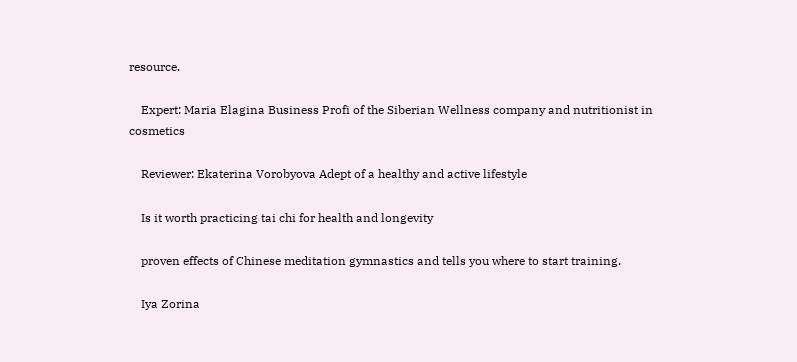resource.

    Expert: Maria Elagina Business Profi of the Siberian Wellness company and nutritionist in cosmetics

    Reviewer: Ekaterina Vorobyova Adept of a healthy and active lifestyle

    Is it worth practicing tai chi for health and longevity

    proven effects of Chinese meditation gymnastics and tells you where to start training.

    Iya Zorina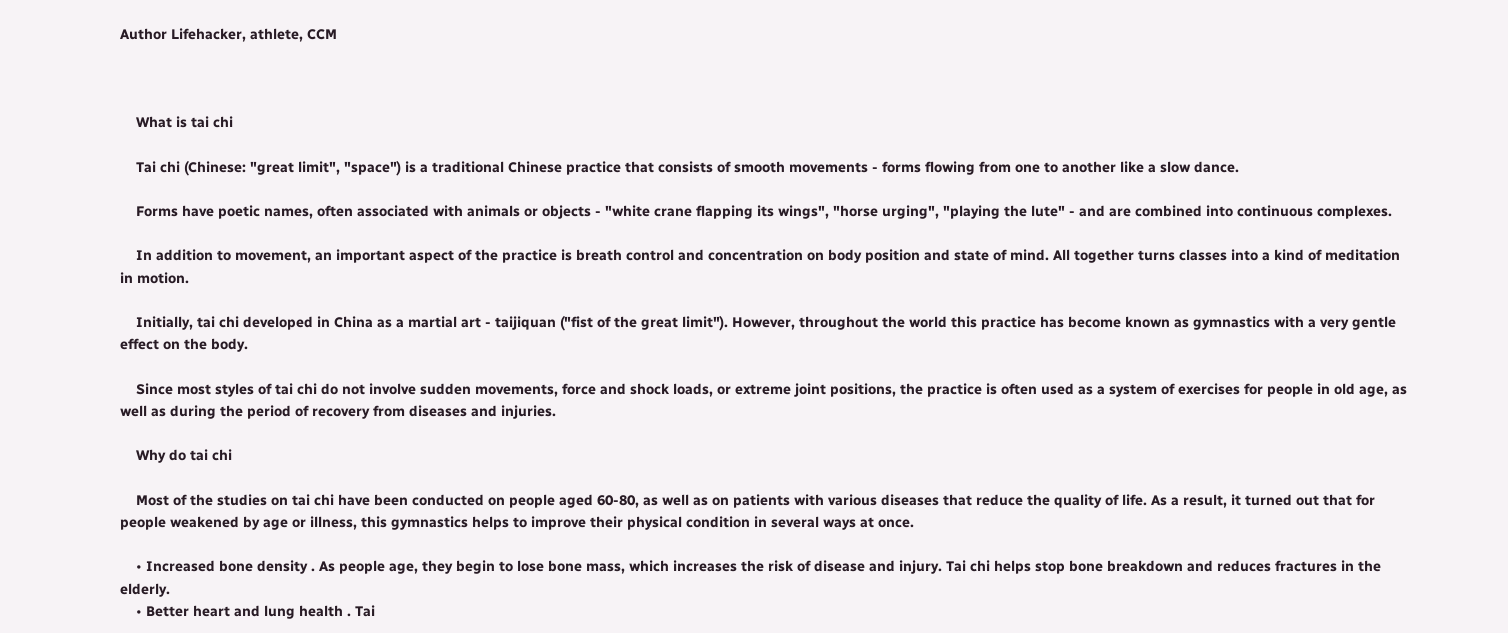Author Lifehacker, athlete, CCM



    What is tai chi

    Tai chi (Chinese: "great limit", "space") is a traditional Chinese practice that consists of smooth movements - forms flowing from one to another like a slow dance.

    Forms have poetic names, often associated with animals or objects - "white crane flapping its wings", "horse urging", "playing the lute" - and are combined into continuous complexes.

    In addition to movement, an important aspect of the practice is breath control and concentration on body position and state of mind. All together turns classes into a kind of meditation in motion.

    Initially, tai chi developed in China as a martial art - taijiquan ("fist of the great limit"). However, throughout the world this practice has become known as gymnastics with a very gentle effect on the body.

    Since most styles of tai chi do not involve sudden movements, force and shock loads, or extreme joint positions, the practice is often used as a system of exercises for people in old age, as well as during the period of recovery from diseases and injuries.

    Why do tai chi

    Most of the studies on tai chi have been conducted on people aged 60-80, as well as on patients with various diseases that reduce the quality of life. As a result, it turned out that for people weakened by age or illness, this gymnastics helps to improve their physical condition in several ways at once.

    • Increased bone density . As people age, they begin to lose bone mass, which increases the risk of disease and injury. Tai chi helps stop bone breakdown and reduces fractures in the elderly.
    • Better heart and lung health . Tai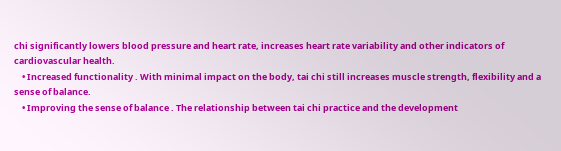chi significantly lowers blood pressure and heart rate, increases heart rate variability and other indicators of cardiovascular health.
    • Increased functionality . With minimal impact on the body, tai chi still increases muscle strength, flexibility and a sense of balance.
    • Improving the sense of balance . The relationship between tai chi practice and the development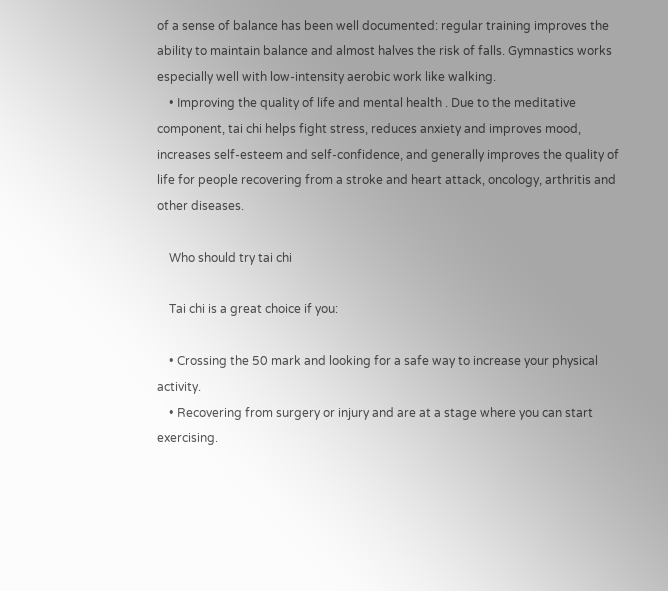of a sense of balance has been well documented: regular training improves the ability to maintain balance and almost halves the risk of falls. Gymnastics works especially well with low-intensity aerobic work like walking.
    • Improving the quality of life and mental health . Due to the meditative component, tai chi helps fight stress, reduces anxiety and improves mood, increases self-esteem and self-confidence, and generally improves the quality of life for people recovering from a stroke and heart attack, oncology, arthritis and other diseases.

    Who should try tai chi

    Tai chi is a great choice if you:

    • Crossing the 50 mark and looking for a safe way to increase your physical activity.
    • Recovering from surgery or injury and are at a stage where you can start exercising.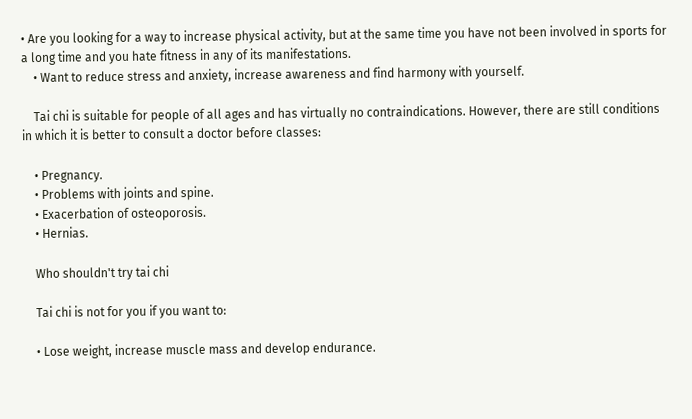• Are you looking for a way to increase physical activity, but at the same time you have not been involved in sports for a long time and you hate fitness in any of its manifestations.
    • Want to reduce stress and anxiety, increase awareness and find harmony with yourself.

    Tai chi is suitable for people of all ages and has virtually no contraindications. However, there are still conditions in which it is better to consult a doctor before classes:

    • Pregnancy.
    • Problems with joints and spine.
    • Exacerbation of osteoporosis.
    • Hernias.

    Who shouldn't try tai chi

    Tai chi is not for you if you want to:

    • Lose weight, increase muscle mass and develop endurance.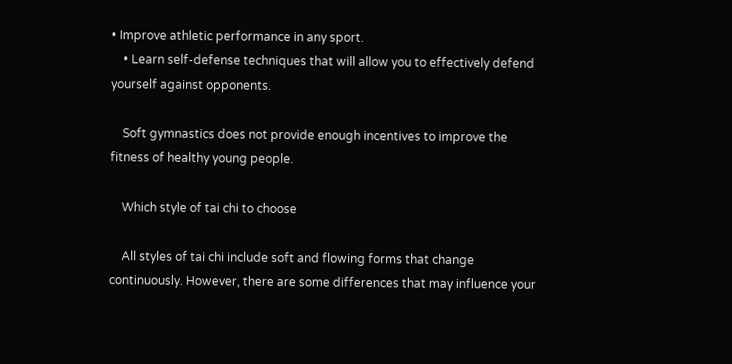• Improve athletic performance in any sport.
    • Learn self-defense techniques that will allow you to effectively defend yourself against opponents.

    Soft gymnastics does not provide enough incentives to improve the fitness of healthy young people.

    Which style of tai chi to choose

    All styles of tai chi include soft and flowing forms that change continuously. However, there are some differences that may influence your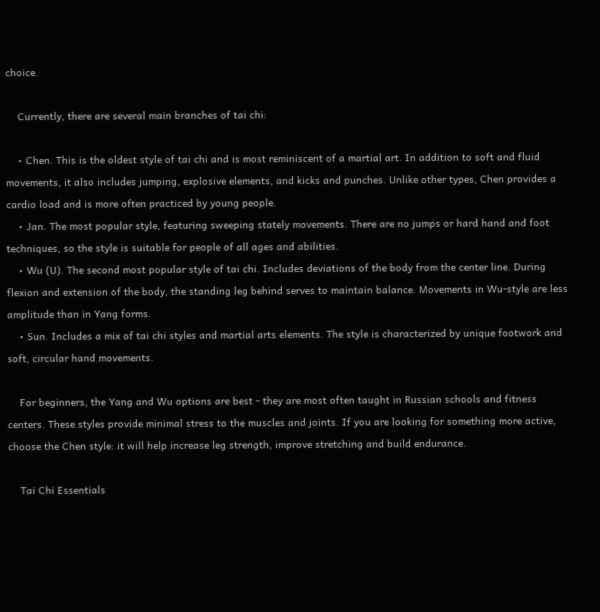choice.

    Currently, there are several main branches of tai chi:

    • Chen. This is the oldest style of tai chi and is most reminiscent of a martial art. In addition to soft and fluid movements, it also includes jumping, explosive elements, and kicks and punches. Unlike other types, Chen provides a cardio load and is more often practiced by young people.
    • Jan. The most popular style, featuring sweeping stately movements. There are no jumps or hard hand and foot techniques, so the style is suitable for people of all ages and abilities.
    • Wu (U). The second most popular style of tai chi. Includes deviations of the body from the center line. During flexion and extension of the body, the standing leg behind serves to maintain balance. Movements in Wu-style are less amplitude than in Yang forms.
    • Sun. Includes a mix of tai chi styles and martial arts elements. The style is characterized by unique footwork and soft, circular hand movements.

    For beginners, the Yang and Wu options are best - they are most often taught in Russian schools and fitness centers. These styles provide minimal stress to the muscles and joints. If you are looking for something more active, choose the Chen style: it will help increase leg strength, improve stretching and build endurance.

    Tai Chi Essentials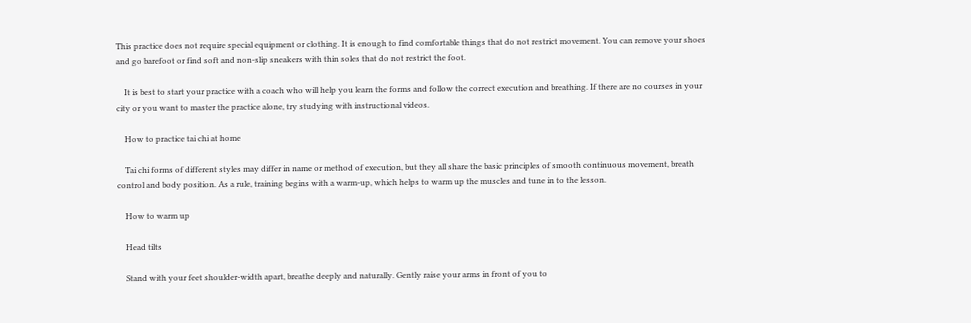This practice does not require special equipment or clothing. It is enough to find comfortable things that do not restrict movement. You can remove your shoes and go barefoot or find soft and non-slip sneakers with thin soles that do not restrict the foot.

    It is best to start your practice with a coach who will help you learn the forms and follow the correct execution and breathing. If there are no courses in your city or you want to master the practice alone, try studying with instructional videos.

    How to practice tai chi at home

    Tai chi forms of different styles may differ in name or method of execution, but they all share the basic principles of smooth continuous movement, breath control and body position. As a rule, training begins with a warm-up, which helps to warm up the muscles and tune in to the lesson.

    How to warm up

    Head tilts

    Stand with your feet shoulder-width apart, breathe deeply and naturally. Gently raise your arms in front of you to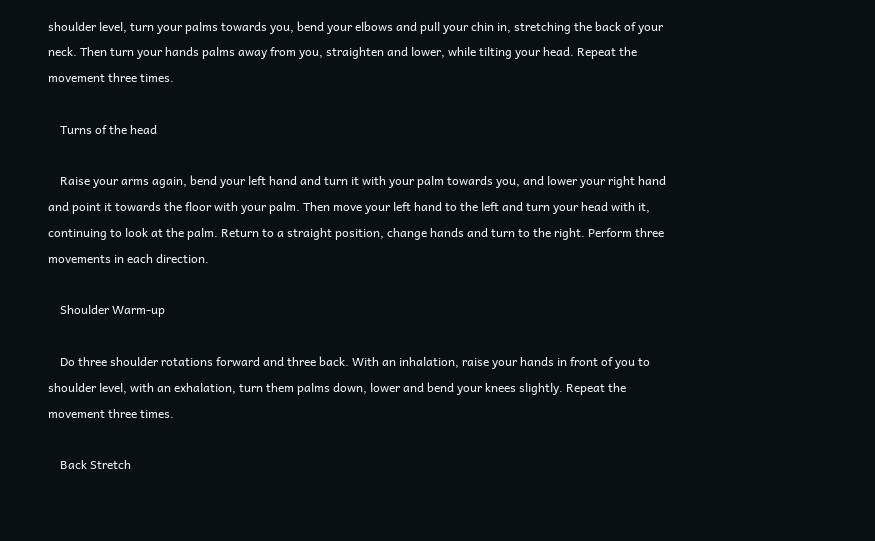shoulder level, turn your palms towards you, bend your elbows and pull your chin in, stretching the back of your neck. Then turn your hands palms away from you, straighten and lower, while tilting your head. Repeat the movement three times.

    Turns of the head

    Raise your arms again, bend your left hand and turn it with your palm towards you, and lower your right hand and point it towards the floor with your palm. Then move your left hand to the left and turn your head with it, continuing to look at the palm. Return to a straight position, change hands and turn to the right. Perform three movements in each direction.

    Shoulder Warm-up

    Do three shoulder rotations forward and three back. With an inhalation, raise your hands in front of you to shoulder level, with an exhalation, turn them palms down, lower and bend your knees slightly. Repeat the movement three times.

    Back Stretch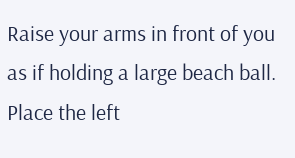Raise your arms in front of you as if holding a large beach ball. Place the left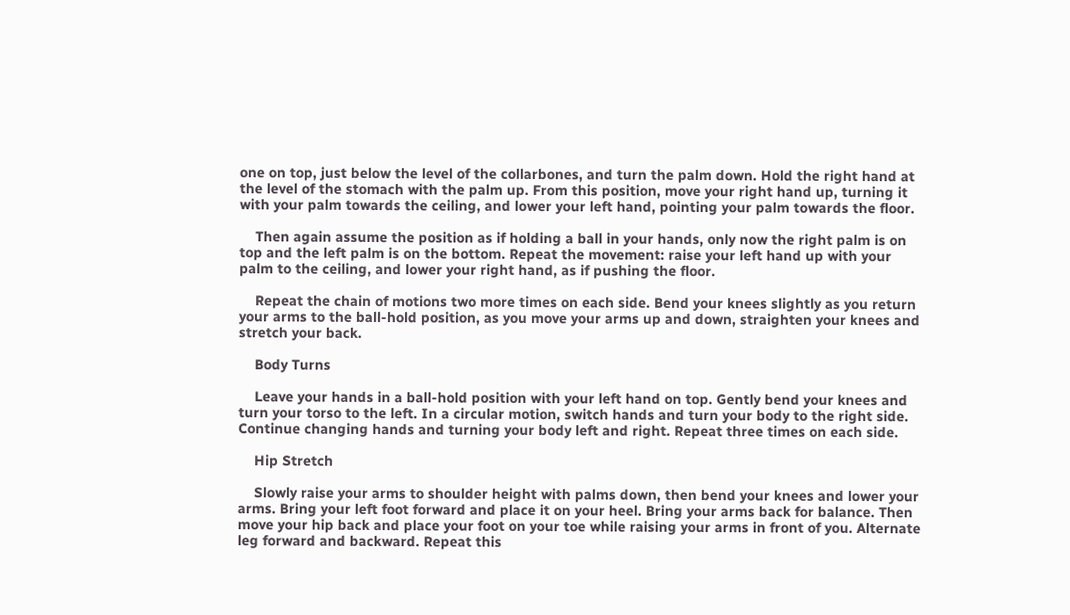one on top, just below the level of the collarbones, and turn the palm down. Hold the right hand at the level of the stomach with the palm up. From this position, move your right hand up, turning it with your palm towards the ceiling, and lower your left hand, pointing your palm towards the floor.

    Then again assume the position as if holding a ball in your hands, only now the right palm is on top and the left palm is on the bottom. Repeat the movement: raise your left hand up with your palm to the ceiling, and lower your right hand, as if pushing the floor.

    Repeat the chain of motions two more times on each side. Bend your knees slightly as you return your arms to the ball-hold position, as you move your arms up and down, straighten your knees and stretch your back.

    Body Turns

    Leave your hands in a ball-hold position with your left hand on top. Gently bend your knees and turn your torso to the left. In a circular motion, switch hands and turn your body to the right side. Continue changing hands and turning your body left and right. Repeat three times on each side.

    Hip Stretch

    Slowly raise your arms to shoulder height with palms down, then bend your knees and lower your arms. Bring your left foot forward and place it on your heel. Bring your arms back for balance. Then move your hip back and place your foot on your toe while raising your arms in front of you. Alternate leg forward and backward. Repeat this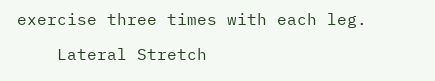exercise three times with each leg.

    Lateral Stretch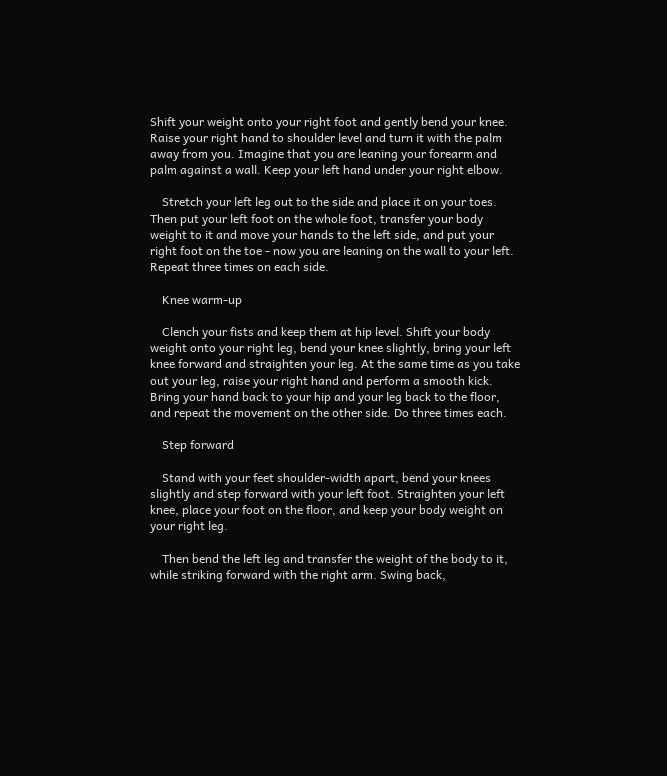Shift your weight onto your right foot and gently bend your knee. Raise your right hand to shoulder level and turn it with the palm away from you. Imagine that you are leaning your forearm and palm against a wall. Keep your left hand under your right elbow.

    Stretch your left leg out to the side and place it on your toes. Then put your left foot on the whole foot, transfer your body weight to it and move your hands to the left side, and put your right foot on the toe - now you are leaning on the wall to your left. Repeat three times on each side.

    Knee warm-up

    Clench your fists and keep them at hip level. Shift your body weight onto your right leg, bend your knee slightly, bring your left knee forward and straighten your leg. At the same time as you take out your leg, raise your right hand and perform a smooth kick. Bring your hand back to your hip and your leg back to the floor, and repeat the movement on the other side. Do three times each.

    Step forward

    Stand with your feet shoulder-width apart, bend your knees slightly and step forward with your left foot. Straighten your left knee, place your foot on the floor, and keep your body weight on your right leg.

    Then bend the left leg and transfer the weight of the body to it, while striking forward with the right arm. Swing back,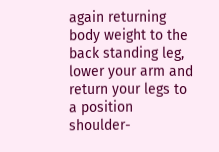again returning body weight to the back standing leg, lower your arm and return your legs to a position shoulder-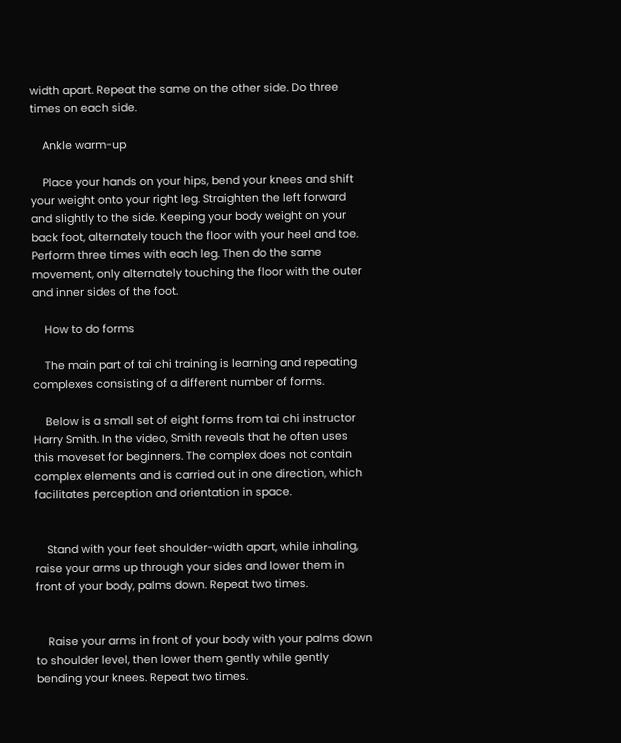width apart. Repeat the same on the other side. Do three times on each side.

    Ankle warm-up

    Place your hands on your hips, bend your knees and shift your weight onto your right leg. Straighten the left forward and slightly to the side. Keeping your body weight on your back foot, alternately touch the floor with your heel and toe. Perform three times with each leg. Then do the same movement, only alternately touching the floor with the outer and inner sides of the foot.

    How to do forms

    The main part of tai chi training is learning and repeating complexes consisting of a different number of forms.

    Below is a small set of eight forms from tai chi instructor Harry Smith. In the video, Smith reveals that he often uses this moveset for beginners. The complex does not contain complex elements and is carried out in one direction, which facilitates perception and orientation in space.


    Stand with your feet shoulder-width apart, while inhaling, raise your arms up through your sides and lower them in front of your body, palms down. Repeat two times.


    Raise your arms in front of your body with your palms down to shoulder level, then lower them gently while gently bending your knees. Repeat two times.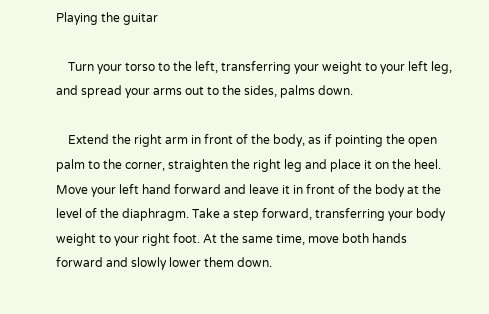Playing the guitar

    Turn your torso to the left, transferring your weight to your left leg, and spread your arms out to the sides, palms down.

    Extend the right arm in front of the body, as if pointing the open palm to the corner, straighten the right leg and place it on the heel. Move your left hand forward and leave it in front of the body at the level of the diaphragm. Take a step forward, transferring your body weight to your right foot. At the same time, move both hands forward and slowly lower them down.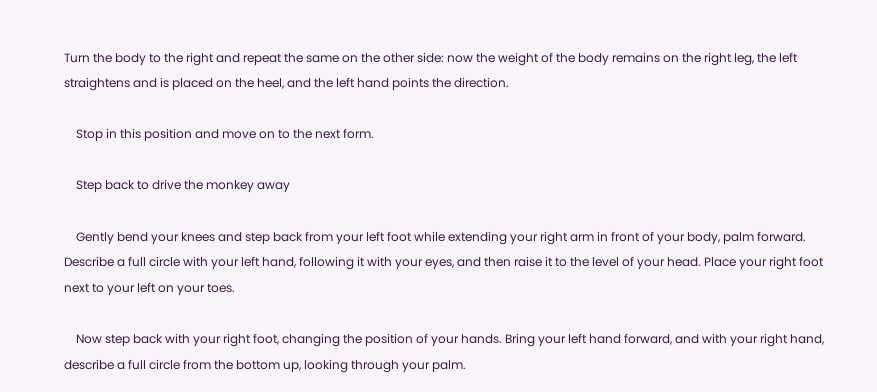Turn the body to the right and repeat the same on the other side: now the weight of the body remains on the right leg, the left straightens and is placed on the heel, and the left hand points the direction.

    Stop in this position and move on to the next form.

    Step back to drive the monkey away

    Gently bend your knees and step back from your left foot while extending your right arm in front of your body, palm forward. Describe a full circle with your left hand, following it with your eyes, and then raise it to the level of your head. Place your right foot next to your left on your toes.

    Now step back with your right foot, changing the position of your hands. Bring your left hand forward, and with your right hand, describe a full circle from the bottom up, looking through your palm.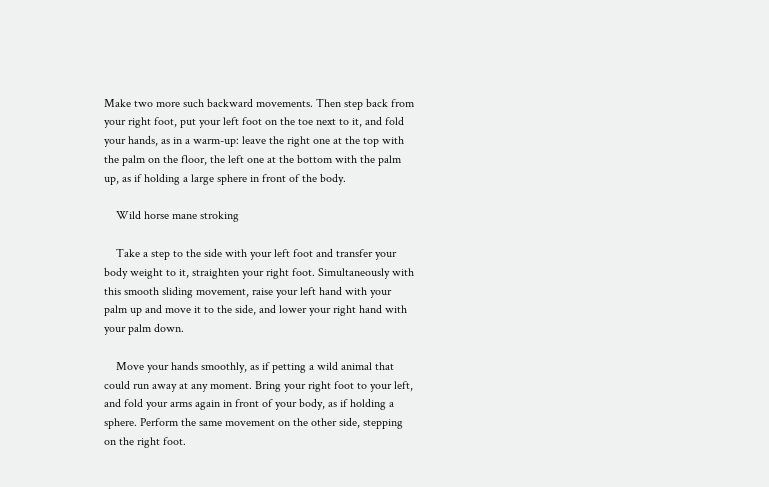Make two more such backward movements. Then step back from your right foot, put your left foot on the toe next to it, and fold your hands, as in a warm-up: leave the right one at the top with the palm on the floor, the left one at the bottom with the palm up, as if holding a large sphere in front of the body.

    Wild horse mane stroking

    Take a step to the side with your left foot and transfer your body weight to it, straighten your right foot. Simultaneously with this smooth sliding movement, raise your left hand with your palm up and move it to the side, and lower your right hand with your palm down.

    Move your hands smoothly, as if petting a wild animal that could run away at any moment. Bring your right foot to your left, and fold your arms again in front of your body, as if holding a sphere. Perform the same movement on the other side, stepping on the right foot.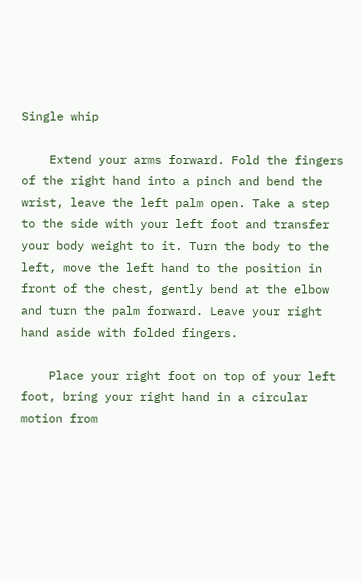Single whip

    Extend your arms forward. Fold the fingers of the right hand into a pinch and bend the wrist, leave the left palm open. Take a step to the side with your left foot and transfer your body weight to it. Turn the body to the left, move the left hand to the position in front of the chest, gently bend at the elbow and turn the palm forward. Leave your right hand aside with folded fingers.

    Place your right foot on top of your left foot, bring your right hand in a circular motion from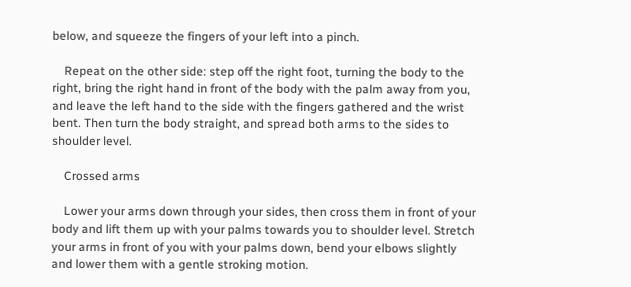below, and squeeze the fingers of your left into a pinch.

    Repeat on the other side: step off the right foot, turning the body to the right, bring the right hand in front of the body with the palm away from you, and leave the left hand to the side with the fingers gathered and the wrist bent. Then turn the body straight, and spread both arms to the sides to shoulder level.

    Crossed arms

    Lower your arms down through your sides, then cross them in front of your body and lift them up with your palms towards you to shoulder level. Stretch your arms in front of you with your palms down, bend your elbows slightly and lower them with a gentle stroking motion.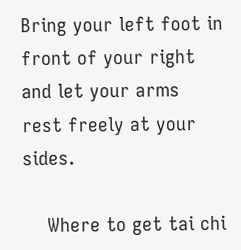Bring your left foot in front of your right and let your arms rest freely at your sides.

    Where to get tai chi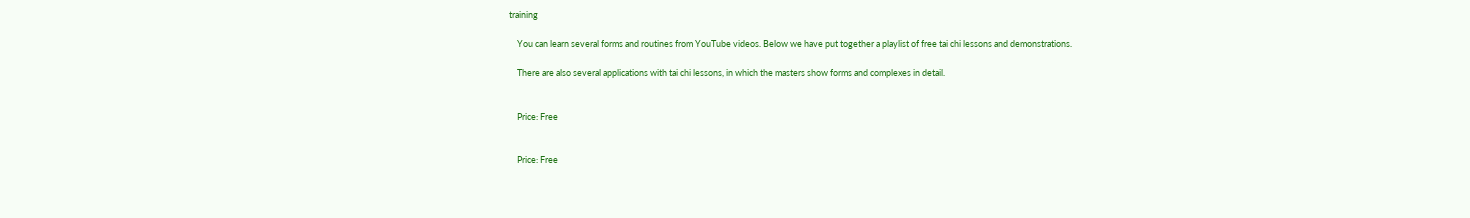training

    You can learn several forms and routines from YouTube videos. Below we have put together a playlist of free tai chi lessons and demonstrations.

    There are also several applications with tai chi lessons, in which the masters show forms and complexes in detail.


    Price: Free


    Price: Free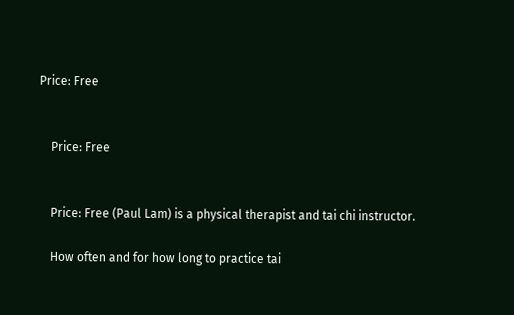Price: Free


    Price: Free


    Price: Free (Paul Lam) is a physical therapist and tai chi instructor.

    How often and for how long to practice tai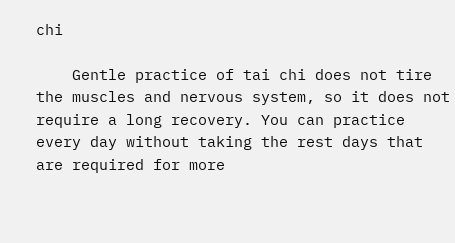chi

    Gentle practice of tai chi does not tire the muscles and nervous system, so it does not require a long recovery. You can practice every day without taking the rest days that are required for more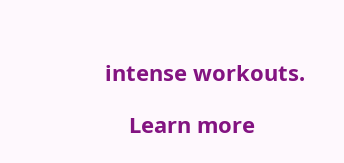intense workouts.

    Learn more